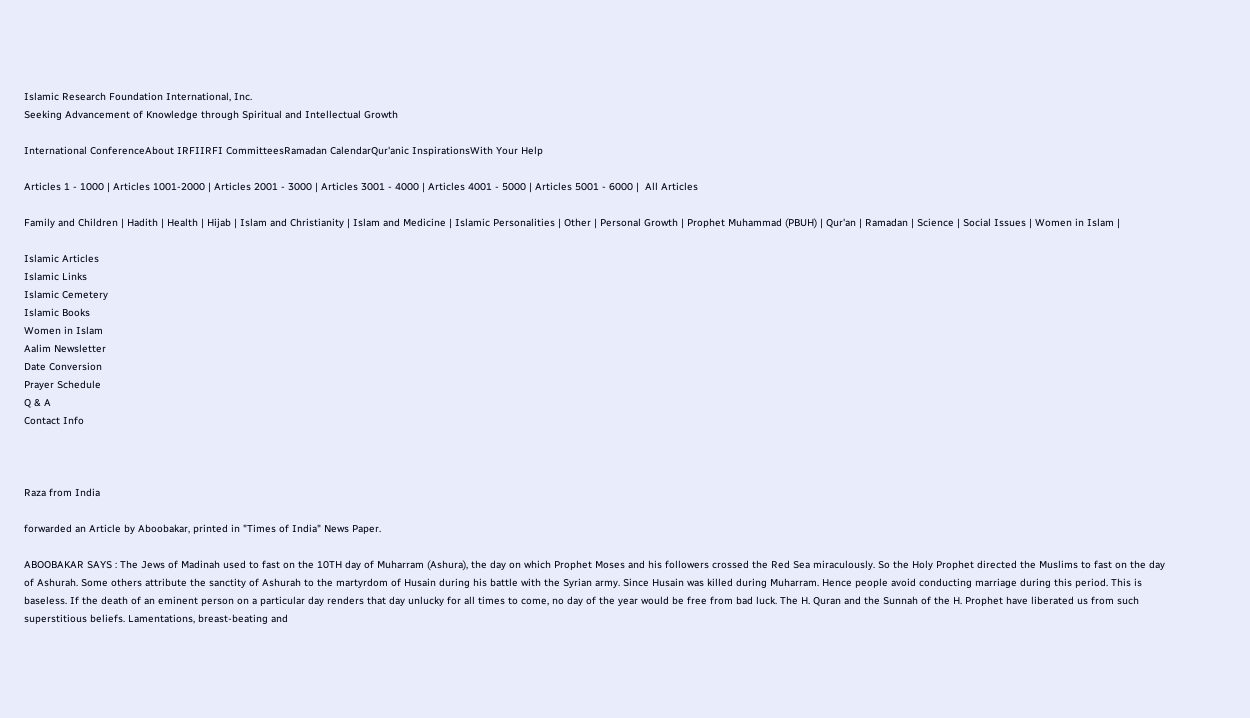Islamic Research Foundation International, Inc.
Seeking Advancement of Knowledge through Spiritual and Intellectual Growth

International ConferenceAbout IRFIIRFI CommitteesRamadan CalendarQur'anic InspirationsWith Your Help

Articles 1 - 1000 | Articles 1001-2000 | Articles 2001 - 3000 | Articles 3001 - 4000 | Articles 4001 - 5000 | Articles 5001 - 6000 |  All Articles

Family and Children | Hadith | Health | Hijab | Islam and Christianity | Islam and Medicine | Islamic Personalities | Other | Personal Growth | Prophet Muhammad (PBUH) | Qur'an | Ramadan | Science | Social Issues | Women in Islam |

Islamic Articles
Islamic Links
Islamic Cemetery
Islamic Books
Women in Islam
Aalim Newsletter
Date Conversion
Prayer Schedule
Q & A
Contact Info



Raza from India

forwarded an Article by Aboobakar, printed in "Times of India" News Paper.

ABOOBAKAR SAYS : The Jews of Madinah used to fast on the 10TH day of Muharram (Ashura), the day on which Prophet Moses and his followers crossed the Red Sea miraculously. So the Holy Prophet directed the Muslims to fast on the day of Ashurah. Some others attribute the sanctity of Ashurah to the martyrdom of Husain during his battle with the Syrian army. Since Husain was killed during Muharram. Hence people avoid conducting marriage during this period. This is baseless. If the death of an eminent person on a particular day renders that day unlucky for all times to come, no day of the year would be free from bad luck. The H. Quran and the Sunnah of the H. Prophet have liberated us from such superstitious beliefs. Lamentations, breast-beating and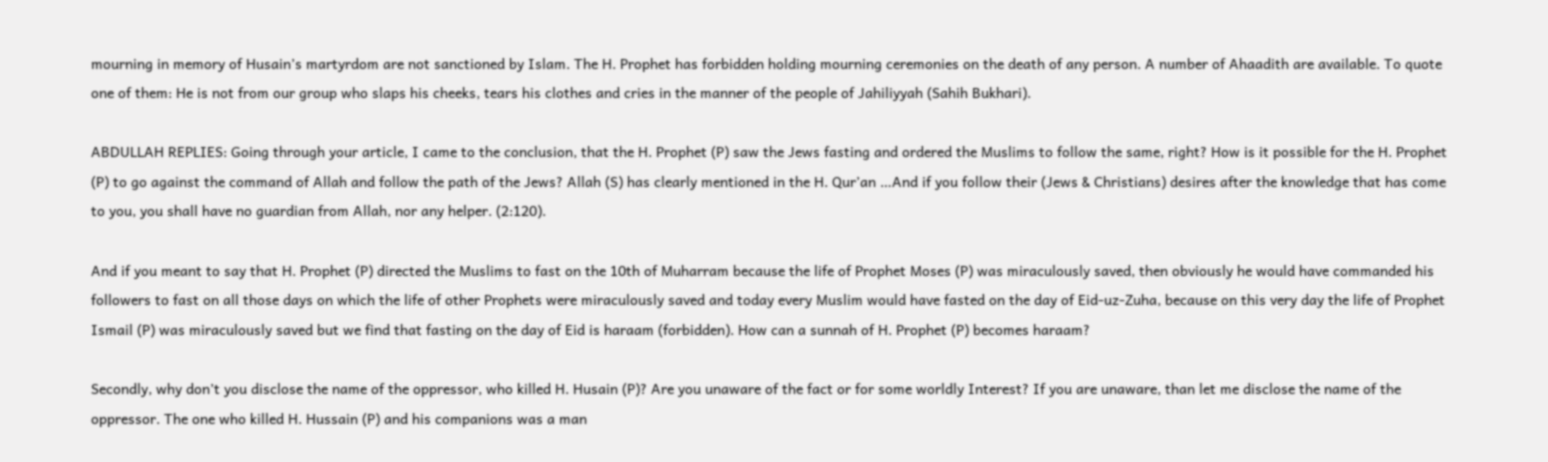mourning in memory of Husain’s martyrdom are not sanctioned by Islam. The H. Prophet has forbidden holding mourning ceremonies on the death of any person. A number of Ahaadith are available. To quote one of them: He is not from our group who slaps his cheeks, tears his clothes and cries in the manner of the people of Jahiliyyah (Sahih Bukhari).

ABDULLAH REPLIES: Going through your article, I came to the conclusion, that the H. Prophet (P) saw the Jews fasting and ordered the Muslims to follow the same, right? How is it possible for the H. Prophet (P) to go against the command of Allah and follow the path of the Jews? Allah (S) has clearly mentioned in the H. Qur’an …And if you follow their (Jews & Christians) desires after the knowledge that has come to you, you shall have no guardian from Allah, nor any helper. (2:120).

And if you meant to say that H. Prophet (P) directed the Muslims to fast on the 10th of Muharram because the life of Prophet Moses (P) was miraculously saved, then obviously he would have commanded his followers to fast on all those days on which the life of other Prophets were miraculously saved and today every Muslim would have fasted on the day of Eid-uz-Zuha, because on this very day the life of Prophet Ismail (P) was miraculously saved but we find that fasting on the day of Eid is haraam (forbidden). How can a sunnah of H. Prophet (P) becomes haraam?

Secondly, why don’t you disclose the name of the oppressor, who killed H. Husain (P)? Are you unaware of the fact or for some worldly Interest? If you are unaware, than let me disclose the name of the oppressor. The one who killed H. Hussain (P) and his companions was a man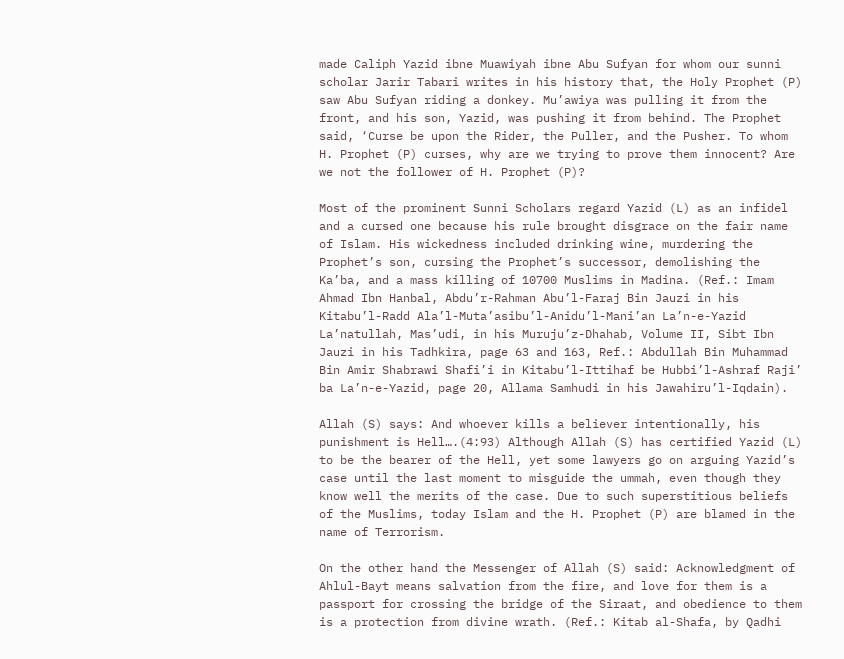made Caliph Yazid ibne Muawiyah ibne Abu Sufyan for whom our sunni scholar Jarir Tabari writes in his history that, the Holy Prophet (P) saw Abu Sufyan riding a donkey. Mu’awiya was pulling it from the front, and his son, Yazid, was pushing it from behind. The Prophet said, ‘Curse be upon the Rider, the Puller, and the Pusher. To whom H. Prophet (P) curses, why are we trying to prove them innocent? Are we not the follower of H. Prophet (P)?

Most of the prominent Sunni Scholars regard Yazid (L) as an infidel and a cursed one because his rule brought disgrace on the fair name of Islam. His wickedness included drinking wine, murdering the Prophet’s son, cursing the Prophet’s successor, demolishing the Ka’ba, and a mass killing of 10700 Muslims in Madina. (Ref.: Imam Ahmad Ibn Hanbal, Abdu’r-Rahman Abu’l-Faraj Bin Jauzi in his Kitabu’l-Radd Ala’l-Muta’asibu’l-Anidu’l-Mani’an La’n-e-Yazid La’natullah, Mas’udi, in his Muruju’z-Dhahab, Volume II, Sibt Ibn Jauzi in his Tadhkira, page 63 and 163, Ref.: Abdullah Bin Muhammad Bin Amir Shabrawi Shafi’i in Kitabu’l-Ittihaf be Hubbi’l-Ashraf Raji’ ba La’n-e-Yazid, page 20, Allama Samhudi in his Jawahiru’l-Iqdain).

Allah (S) says: And whoever kills a believer intentionally, his punishment is Hell….(4:93) Although Allah (S) has certified Yazid (L) to be the bearer of the Hell, yet some lawyers go on arguing Yazid’s case until the last moment to misguide the ummah, even though they know well the merits of the case. Due to such superstitious beliefs of the Muslims, today Islam and the H. Prophet (P) are blamed in the name of Terrorism.

On the other hand the Messenger of Allah (S) said: Acknowledgment of Ahlul-Bayt means salvation from the fire, and love for them is a passport for crossing the bridge of the Siraat, and obedience to them is a protection from divine wrath. (Ref.: Kitab al-Shafa, by Qadhi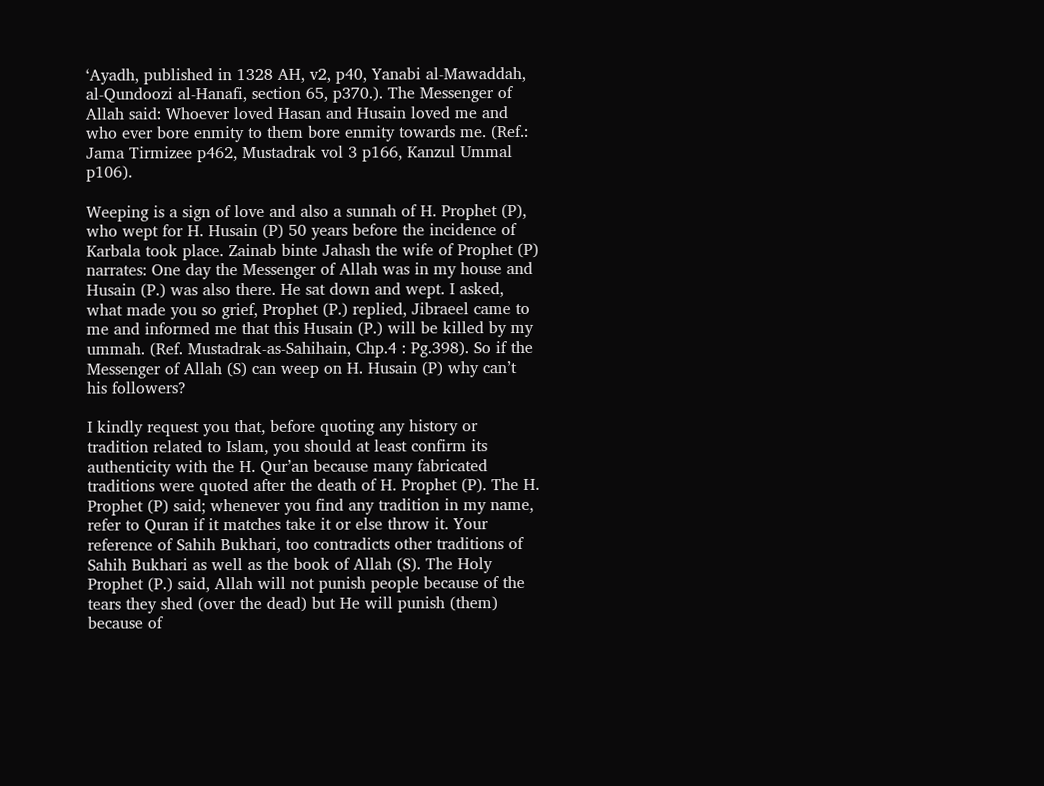‘Ayadh, published in 1328 AH, v2, p40, Yanabi al-Mawaddah, al-Qundoozi al-Hanafi, section 65, p370.). The Messenger of Allah said: Whoever loved Hasan and Husain loved me and who ever bore enmity to them bore enmity towards me. (Ref.: Jama Tirmizee p462, Mustadrak vol 3 p166, Kanzul Ummal p106).

Weeping is a sign of love and also a sunnah of H. Prophet (P), who wept for H. Husain (P) 50 years before the incidence of Karbala took place. Zainab binte Jahash the wife of Prophet (P) narrates: One day the Messenger of Allah was in my house and Husain (P.) was also there. He sat down and wept. I asked, what made you so grief, Prophet (P.) replied, Jibraeel came to me and informed me that this Husain (P.) will be killed by my ummah. (Ref. Mustadrak-as-Sahihain, Chp.4 : Pg.398). So if the Messenger of Allah (S) can weep on H. Husain (P) why can’t his followers?

I kindly request you that, before quoting any history or tradition related to Islam, you should at least confirm its authenticity with the H. Qur’an because many fabricated traditions were quoted after the death of H. Prophet (P). The H. Prophet (P) said; whenever you find any tradition in my name, refer to Quran if it matches take it or else throw it. Your reference of Sahih Bukhari, too contradicts other traditions of Sahih Bukhari as well as the book of Allah (S). The Holy Prophet (P.) said, Allah will not punish people because of the tears they shed (over the dead) but He will punish (them) because of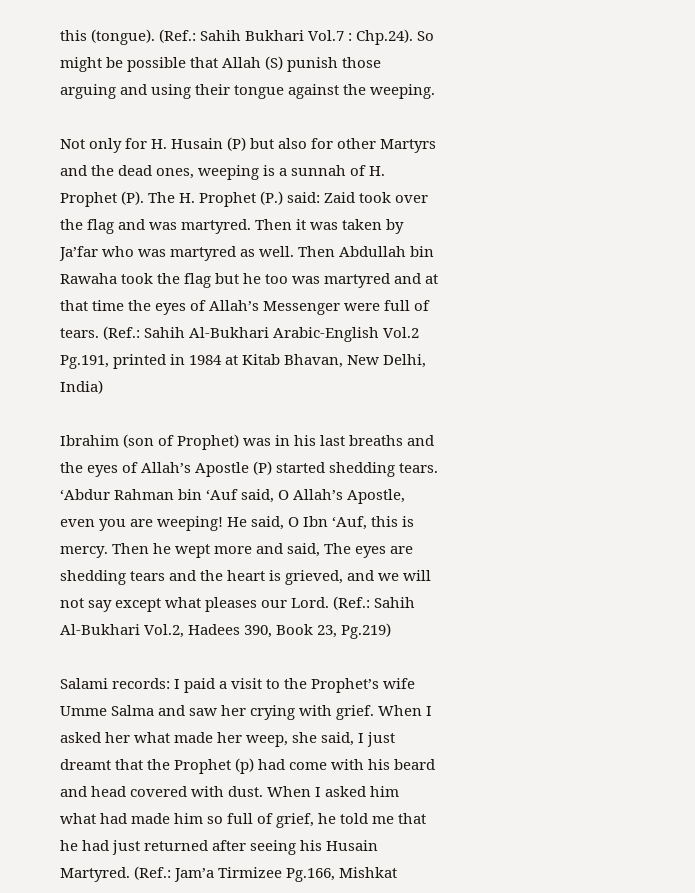this (tongue). (Ref.: Sahih Bukhari Vol.7 : Chp.24). So might be possible that Allah (S) punish those arguing and using their tongue against the weeping.

Not only for H. Husain (P) but also for other Martyrs and the dead ones, weeping is a sunnah of H. Prophet (P). The H. Prophet (P.) said: Zaid took over the flag and was martyred. Then it was taken by Ja’far who was martyred as well. Then Abdullah bin Rawaha took the flag but he too was martyred and at that time the eyes of Allah’s Messenger were full of tears. (Ref.: Sahih Al-Bukhari Arabic-English Vol.2 Pg.191, printed in 1984 at Kitab Bhavan, New Delhi, India)

Ibrahim (son of Prophet) was in his last breaths and the eyes of Allah’s Apostle (P) started shedding tears. ‘Abdur Rahman bin ‘Auf said, O Allah’s Apostle, even you are weeping! He said, O Ibn ‘Auf, this is mercy. Then he wept more and said, The eyes are shedding tears and the heart is grieved, and we will not say except what pleases our Lord. (Ref.: Sahih Al-Bukhari Vol.2, Hadees 390, Book 23, Pg.219)

Salami records: I paid a visit to the Prophet’s wife Umme Salma and saw her crying with grief. When I asked her what made her weep, she said, I just dreamt that the Prophet (p) had come with his beard and head covered with dust. When I asked him what had made him so full of grief, he told me that he had just returned after seeing his Husain Martyred. (Ref.: Jam’a Tirmizee Pg.166, Mishkat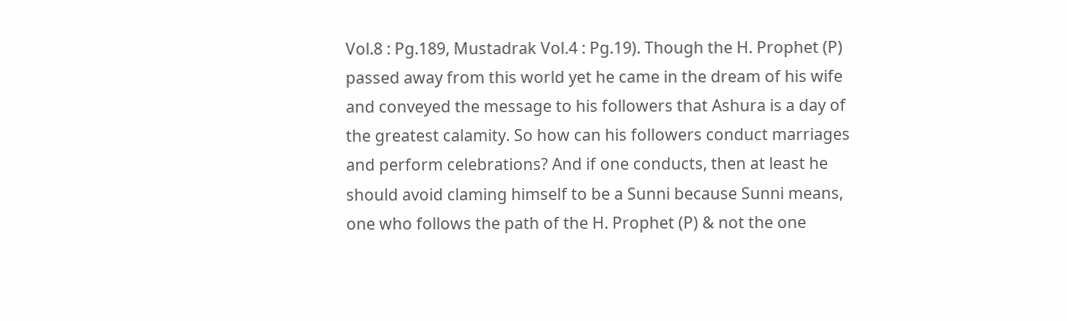Vol.8 : Pg.189, Mustadrak Vol.4 : Pg.19). Though the H. Prophet (P) passed away from this world yet he came in the dream of his wife and conveyed the message to his followers that Ashura is a day of the greatest calamity. So how can his followers conduct marriages and perform celebrations? And if one conducts, then at least he should avoid claming himself to be a Sunni because Sunni means, one who follows the path of the H. Prophet (P) & not the one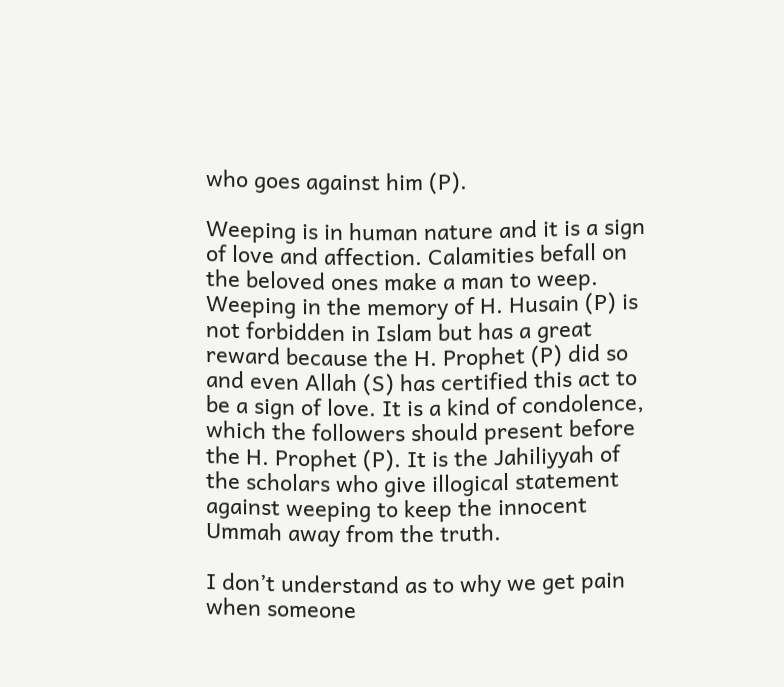who goes against him (P).

Weeping is in human nature and it is a sign of love and affection. Calamities befall on the beloved ones make a man to weep. Weeping in the memory of H. Husain (P) is not forbidden in Islam but has a great reward because the H. Prophet (P) did so and even Allah (S) has certified this act to be a sign of love. It is a kind of condolence, which the followers should present before the H. Prophet (P). It is the Jahiliyyah of the scholars who give illogical statement against weeping to keep the innocent Ummah away from the truth.

I don’t understand as to why we get pain when someone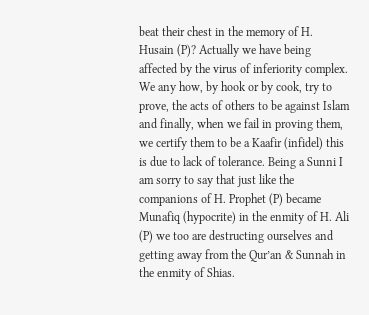beat their chest in the memory of H. Husain (P)? Actually we have being affected by the virus of inferiority complex. We any how, by hook or by cook, try to prove, the acts of others to be against Islam and finally, when we fail in proving them, we certify them to be a Kaafir (infidel) this is due to lack of tolerance. Being a Sunni I am sorry to say that just like the companions of H. Prophet (P) became Munafiq (hypocrite) in the enmity of H. Ali (P) we too are destructing ourselves and getting away from the Qur’an & Sunnah in the enmity of Shias.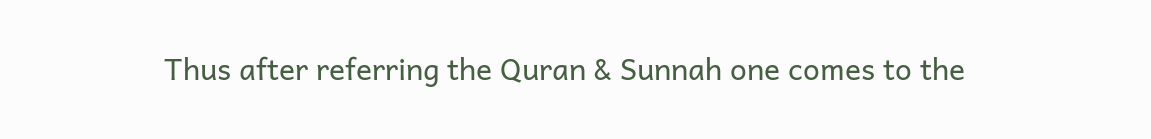Thus after referring the Quran & Sunnah one comes to the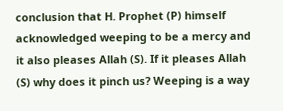conclusion that H. Prophet (P) himself acknowledged weeping to be a mercy and it also pleases Allah (S). If it pleases Allah (S) why does it pinch us? Weeping is a way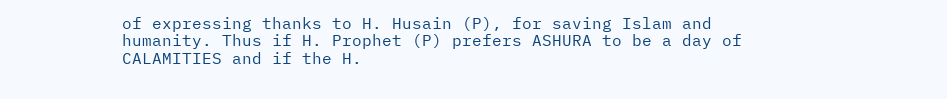of expressing thanks to H. Husain (P), for saving Islam and humanity. Thus if H. Prophet (P) prefers ASHURA to be a day of CALAMITIES and if the H.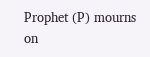Prophet (P) mourns on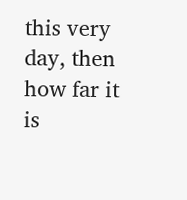this very day, then how far it is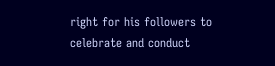right for his followers to celebrate and conduct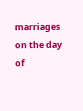marriages on the day of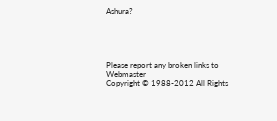Ashura?





Please report any broken links to Webmaster
Copyright © 1988-2012 All Rights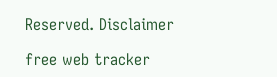Reserved. Disclaimer

free web tracker